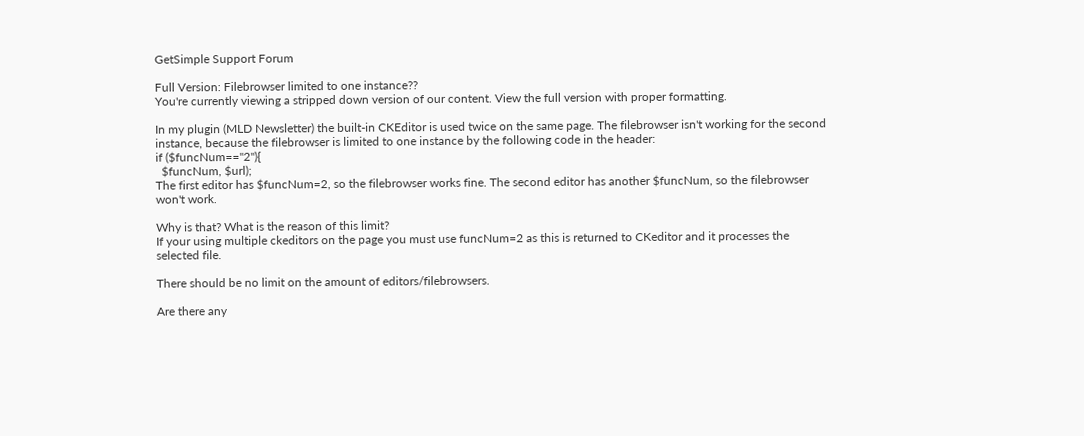GetSimple Support Forum

Full Version: Filebrowser limited to one instance??
You're currently viewing a stripped down version of our content. View the full version with proper formatting.

In my plugin (MLD Newsletter) the built-in CKEditor is used twice on the same page. The filebrowser isn't working for the second instance, because the filebrowser is limited to one instance by the following code in the header:
if ($funcNum=="2"){
  $funcNum, $url);
The first editor has $funcNum=2, so the filebrowser works fine. The second editor has another $funcNum, so the filebrowser won't work.

Why is that? What is the reason of this limit?
If your using multiple ckeditors on the page you must use funcNum=2 as this is returned to CKeditor and it processes the selected file.

There should be no limit on the amount of editors/filebrowsers.

Are there any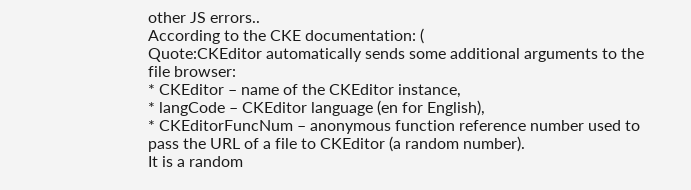other JS errors..
According to the CKE documentation: (
Quote:CKEditor automatically sends some additional arguments to the file browser:
* CKEditor – name of the CKEditor instance,
* langCode – CKEditor language (en for English),
* CKEditorFuncNum – anonymous function reference number used to pass the URL of a file to CKEditor (a random number).
It is a random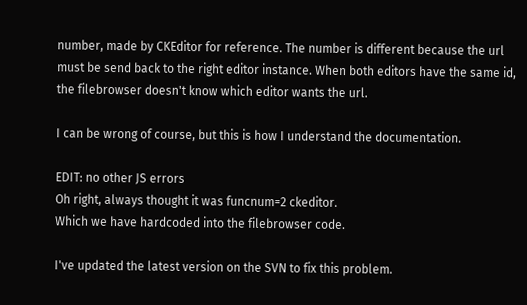number, made by CKEditor for reference. The number is different because the url must be send back to the right editor instance. When both editors have the same id, the filebrowser doesn't know which editor wants the url.

I can be wrong of course, but this is how I understand the documentation.

EDIT: no other JS errors
Oh right, always thought it was funcnum=2 ckeditor.
Which we have hardcoded into the filebrowser code.

I've updated the latest version on the SVN to fix this problem.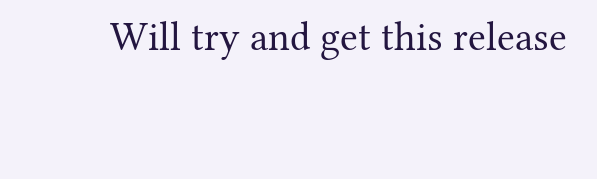Will try and get this release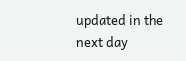updated in the next day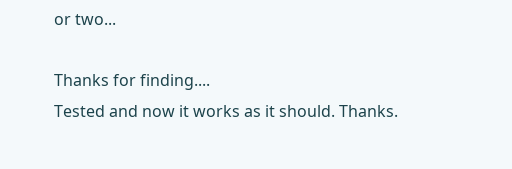or two...

Thanks for finding....
Tested and now it works as it should. Thanks.